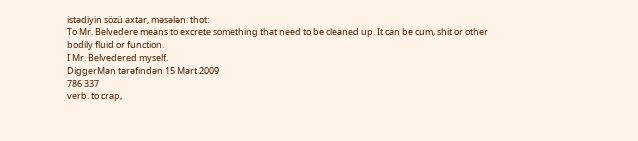istədiyin sözü axtar, məsələn: thot:
To Mr. Belvedere means to excrete something that need to be cleaned up. It can be cum, shit or other bodily fluid or function.
I Mr. Belvedered myself.
DiggerMan tərəfindən 15 Mart 2009
786 337
verb. to crap,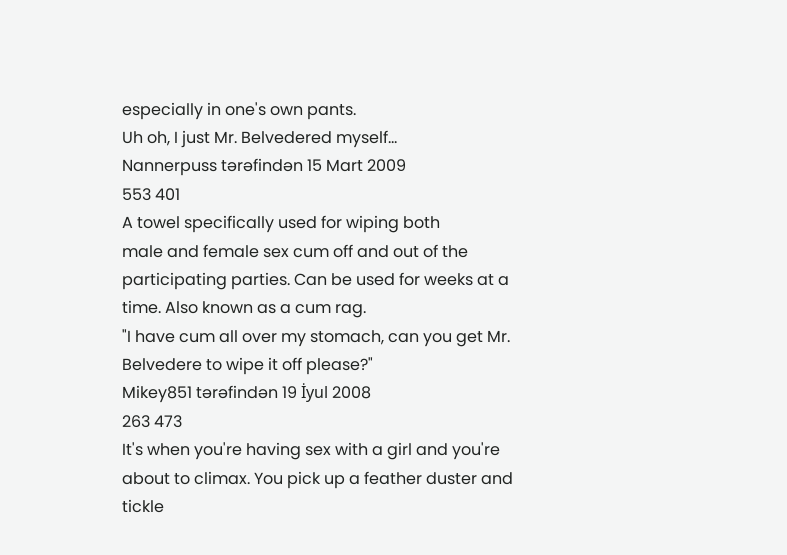especially in one's own pants.
Uh oh, I just Mr. Belvedered myself...
Nannerpuss tərəfindən 15 Mart 2009
553 401
A towel specifically used for wiping both
male and female sex cum off and out of the participating parties. Can be used for weeks at a time. Also known as a cum rag.
"I have cum all over my stomach, can you get Mr. Belvedere to wipe it off please?"
Mikey851 tərəfindən 19 İyul 2008
263 473
It's when you're having sex with a girl and you're about to climax. You pick up a feather duster and tickle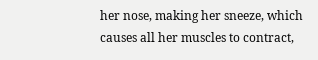her nose, making her sneeze, which causes all her muscles to contract,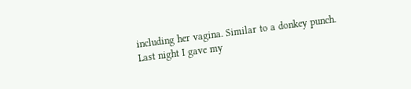including her vagina. Similar to a donkey punch.
Last night I gave my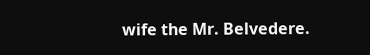wife the Mr. Belvedere.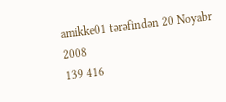amikke01 tərəfindən 20 Noyabr 2008
139 416